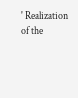' Realization of the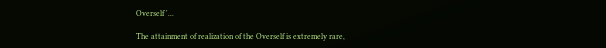Overself '...

The attainment of realization of the Overself is extremely rare,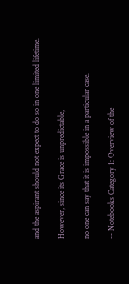and the aspirant should not expect to do so in one limited lifetime.

However, since its Grace is unpredictable,

no one can say that it is impossible in a particular case.

-- Notebooks Category 1: Overview of the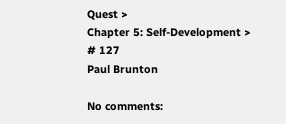Quest >
Chapter 5: Self-Development > # 127
Paul Brunton

No comments: